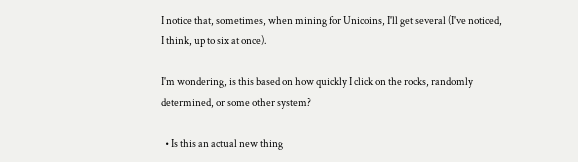I notice that, sometimes, when mining for Unicoins, I'll get several (I've noticed, I think, up to six at once).

I'm wondering, is this based on how quickly I click on the rocks, randomly determined, or some other system?

  • Is this an actual new thing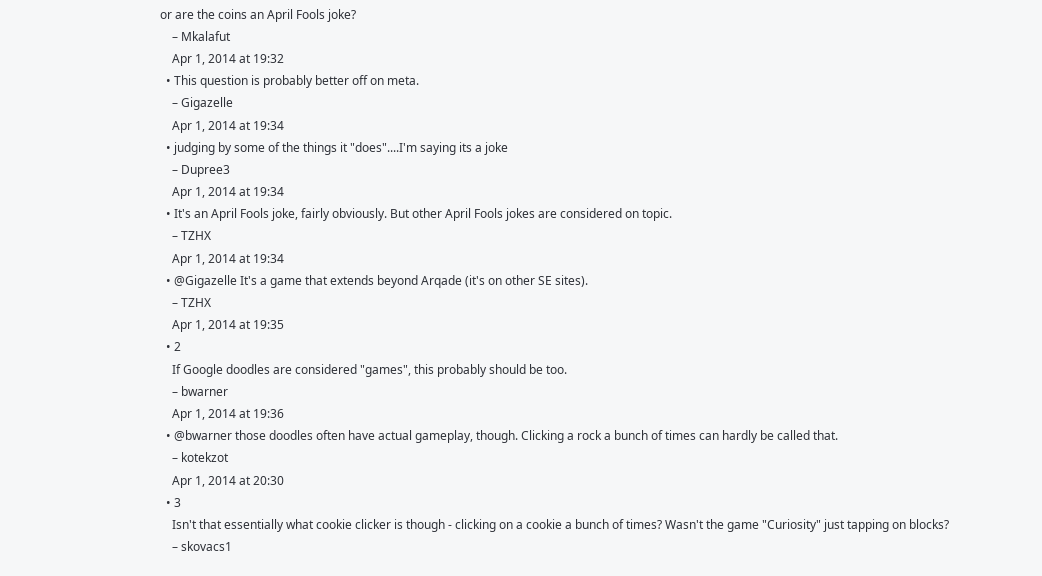or are the coins an April Fools joke?
    – Mkalafut
    Apr 1, 2014 at 19:32
  • This question is probably better off on meta.
    – Gigazelle
    Apr 1, 2014 at 19:34
  • judging by some of the things it "does"....I'm saying its a joke
    – Dupree3
    Apr 1, 2014 at 19:34
  • It's an April Fools joke, fairly obviously. But other April Fools jokes are considered on topic.
    – TZHX
    Apr 1, 2014 at 19:34
  • @Gigazelle It's a game that extends beyond Arqade (it's on other SE sites).
    – TZHX
    Apr 1, 2014 at 19:35
  • 2
    If Google doodles are considered "games", this probably should be too.
    – bwarner
    Apr 1, 2014 at 19:36
  • @bwarner those doodles often have actual gameplay, though. Clicking a rock a bunch of times can hardly be called that.
    – kotekzot
    Apr 1, 2014 at 20:30
  • 3
    Isn't that essentially what cookie clicker is though - clicking on a cookie a bunch of times? Wasn't the game "Curiosity" just tapping on blocks?
    – skovacs1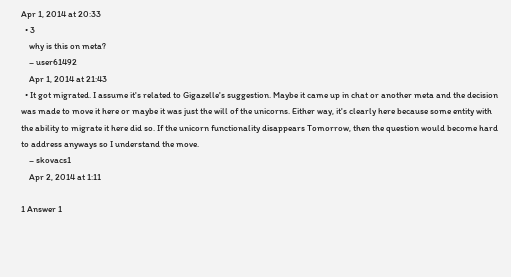Apr 1, 2014 at 20:33
  • 3
    why is this on meta?
    – user61492
    Apr 1, 2014 at 21:43
  • It got migrated. I assume it's related to Gigazelle's suggestion. Maybe it came up in chat or another meta and the decision was made to move it here or maybe it was just the will of the unicorns. Either way, it's clearly here because some entity with the ability to migrate it here did so. If the unicorn functionality disappears Tomorrow, then the question would become hard to address anyways so I understand the move.
    – skovacs1
    Apr 2, 2014 at 1:11

1 Answer 1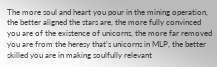The more soul and heart you pour in the mining operation, the better aligned the stars are, the more fully convinced you are of the existence of unicorns, the more far removed you are from the heresy that's unicorns in MLP, the better skilled you are in making soulfully relevant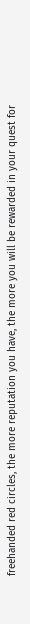freehanded red circles, the more reputation you have, the more you will be rewarded in your quest for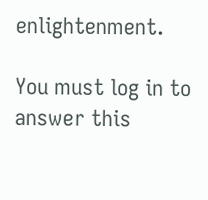enlightenment.

You must log in to answer this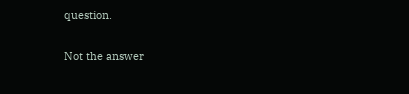question.

Not the answer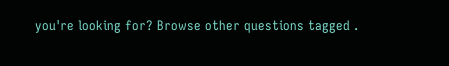you're looking for? Browse other questions tagged .